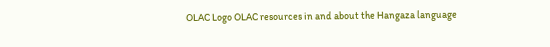OLAC Logo OLAC resources in and about the Hangaza language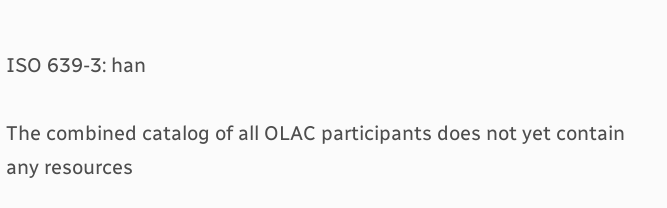ISO 639-3: han

The combined catalog of all OLAC participants does not yet contain any resources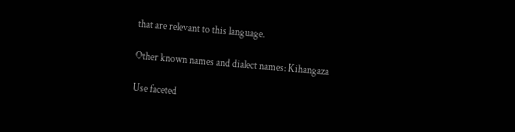that are relevant to this language.

Other known names and dialect names: Kihangaza

Use faceted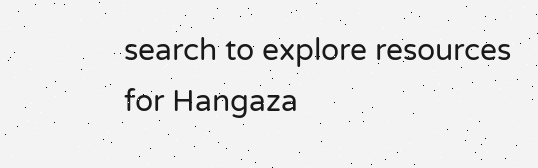search to explore resources for Hangaza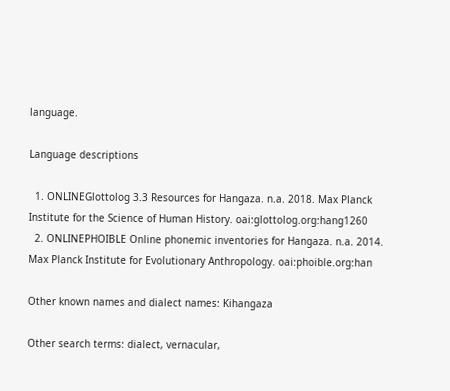language.

Language descriptions

  1. ONLINEGlottolog 3.3 Resources for Hangaza. n.a. 2018. Max Planck Institute for the Science of Human History. oai:glottolog.org:hang1260
  2. ONLINEPHOIBLE Online phonemic inventories for Hangaza. n.a. 2014. Max Planck Institute for Evolutionary Anthropology. oai:phoible.org:han

Other known names and dialect names: Kihangaza

Other search terms: dialect, vernacular,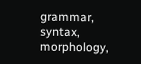grammar, syntax, morphology,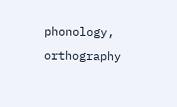phonology, orthography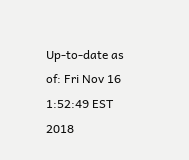Up-to-date as of: Fri Nov 16 1:52:49 EST 2018